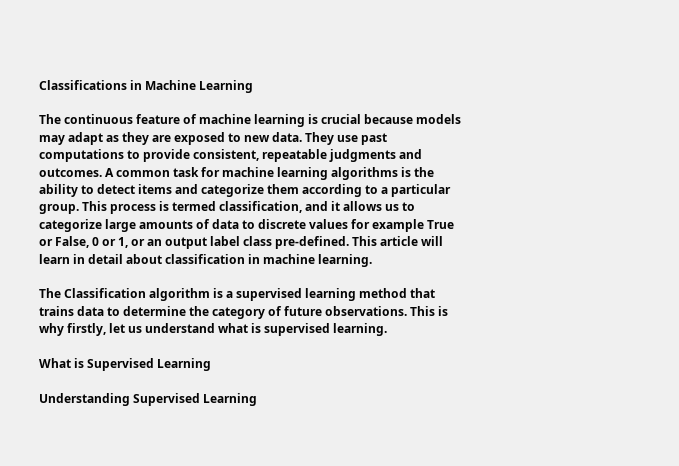Classifications in Machine Learning

The continuous feature of machine learning is crucial because models may adapt as they are exposed to new data. They use past computations to provide consistent, repeatable judgments and outcomes. A common task for machine learning algorithms is the ability to detect items and categorize them according to a particular group. This process is termed classification, and it allows us to categorize large amounts of data to discrete values for example True or False, 0 or 1, or an output label class pre-defined. This article will learn in detail about classification in machine learning.

The Classification algorithm is a supervised learning method that trains data to determine the category of future observations. This is why firstly, let us understand what is supervised learning.

What is Supervised Learning

Understanding Supervised Learning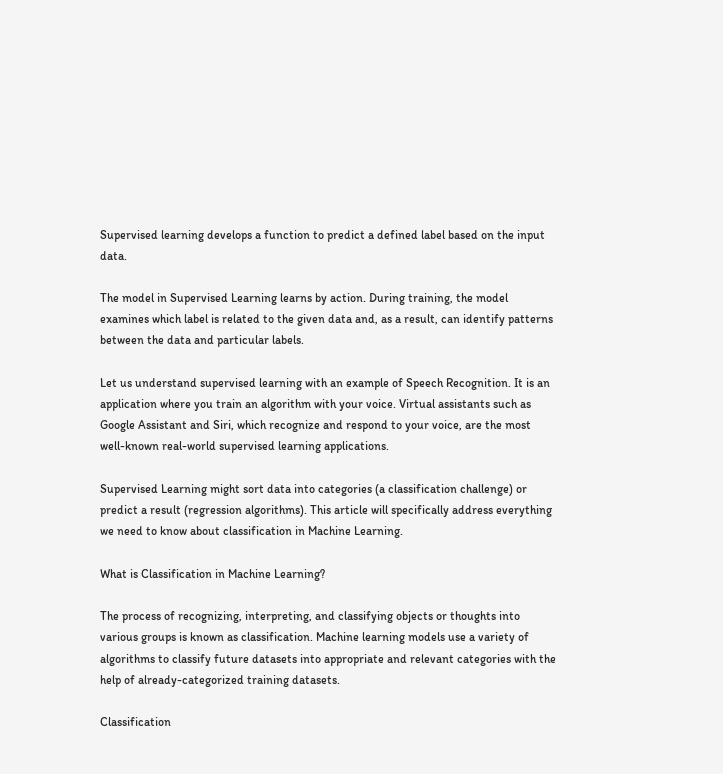Supervised learning develops a function to predict a defined label based on the input data.

The model in Supervised Learning learns by action. During training, the model examines which label is related to the given data and, as a result, can identify patterns between the data and particular labels.

Let us understand supervised learning with an example of Speech Recognition. It is an application where you train an algorithm with your voice. Virtual assistants such as Google Assistant and Siri, which recognize and respond to your voice, are the most well-known real-world supervised learning applications.

Supervised Learning might sort data into categories (a classification challenge) or predict a result (regression algorithms). This article will specifically address everything we need to know about classification in Machine Learning.

What is Classification in Machine Learning?

The process of recognizing, interpreting, and classifying objects or thoughts into various groups is known as classification. Machine learning models use a variety of algorithms to classify future datasets into appropriate and relevant categories with the help of already-categorized training datasets.

Classification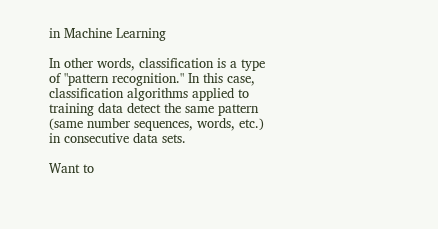in Machine Learning

In other words, classification is a type of "pattern recognition." In this case, classification algorithms applied to training data detect the same pattern (same number sequences, words, etc.) in consecutive data sets.

Want to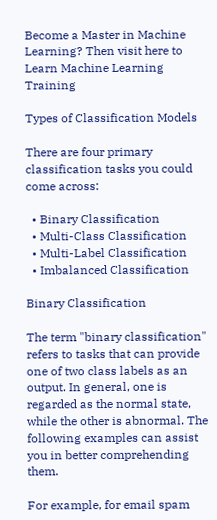Become a Master in Machine Learning? Then visit here to Learn Machine Learning Training

Types of Classification Models

There are four primary classification tasks you could come across:

  • Binary Classification
  • Multi-Class Classification
  • Multi-Label Classification
  • Imbalanced Classification

Binary Classification

The term "binary classification" refers to tasks that can provide one of two class labels as an output. In general, one is regarded as the normal state, while the other is abnormal. The following examples can assist you in better comprehending them.

For example, for email spam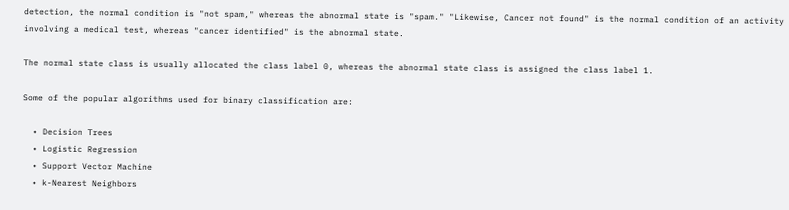detection, the normal condition is "not spam," whereas the abnormal state is "spam." "Likewise, Cancer not found" is the normal condition of an activity involving a medical test, whereas "cancer identified" is the abnormal state.

The normal state class is usually allocated the class label 0, whereas the abnormal state class is assigned the class label 1.

Some of the popular algorithms used for binary classification are:

  • Decision Trees
  • Logistic Regression
  • Support Vector Machine
  • k-Nearest Neighbors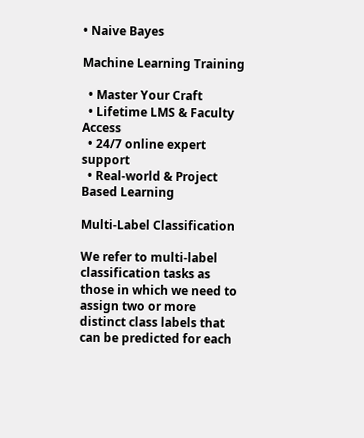• Naive Bayes

Machine Learning Training

  • Master Your Craft
  • Lifetime LMS & Faculty Access
  • 24/7 online expert support
  • Real-world & Project Based Learning

Multi-Label Classification

We refer to multi-label classification tasks as those in which we need to assign two or more distinct class labels that can be predicted for each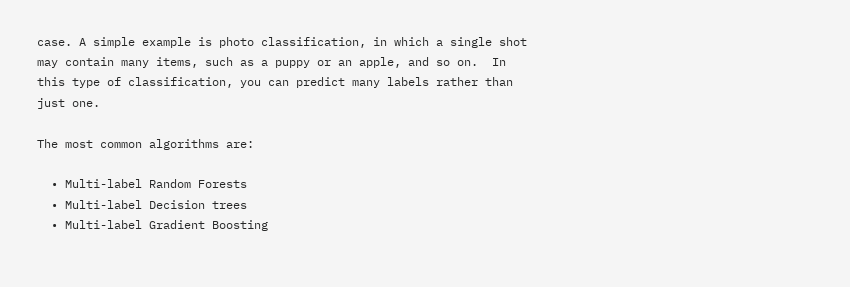case. A simple example is photo classification, in which a single shot may contain many items, such as a puppy or an apple, and so on.  In this type of classification, you can predict many labels rather than just one.

The most common algorithms are:

  • Multi-label Random Forests
  • Multi-label Decision trees
  • Multi-label Gradient Boosting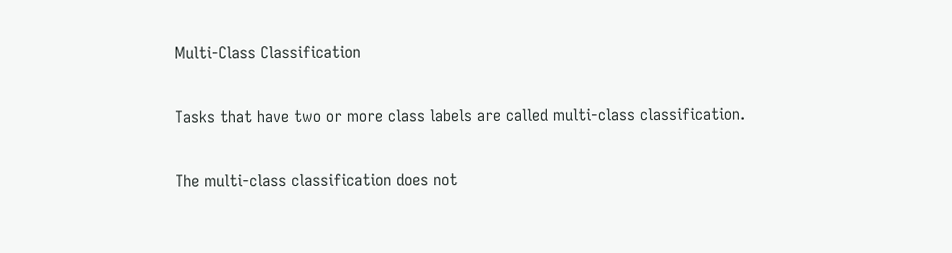Multi-Class Classification

Tasks that have two or more class labels are called multi-class classification.

The multi-class classification does not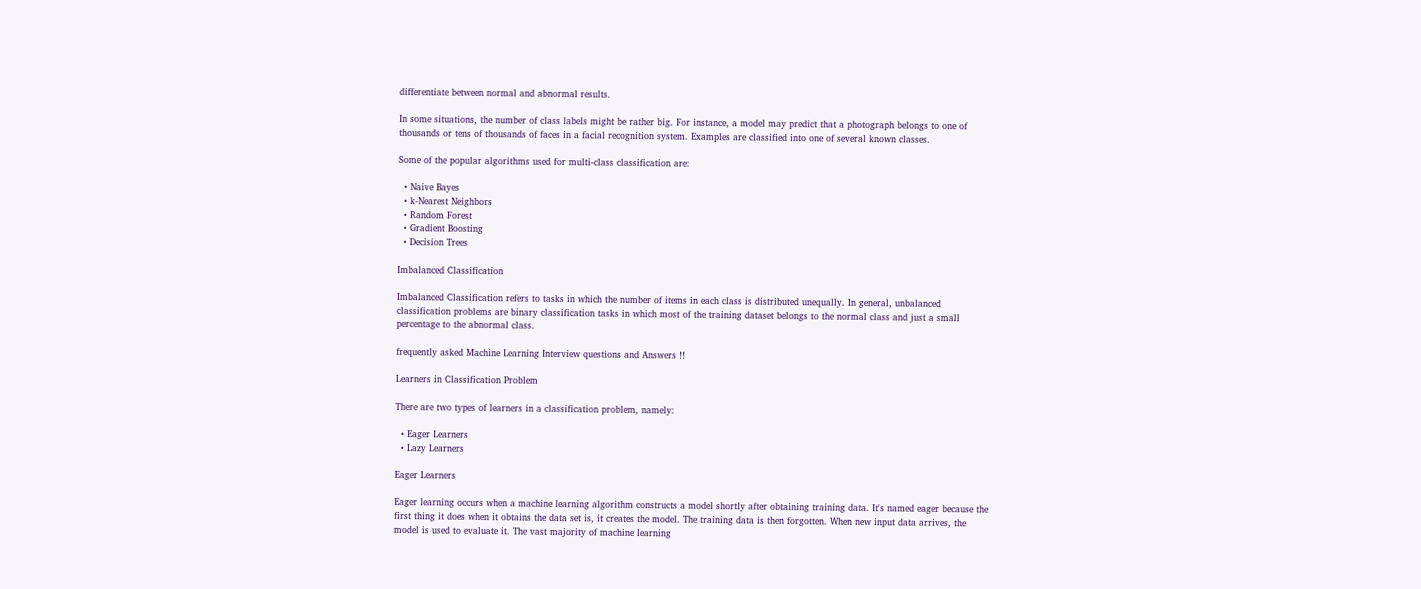differentiate between normal and abnormal results.

In some situations, the number of class labels might be rather big. For instance, a model may predict that a photograph belongs to one of thousands or tens of thousands of faces in a facial recognition system. Examples are classified into one of several known classes.

Some of the popular algorithms used for multi-class classification are:

  • Naive Bayes
  • k-Nearest Neighbors
  • Random Forest
  • Gradient Boosting
  • Decision Trees

Imbalanced Classification

Imbalanced Classification refers to tasks in which the number of items in each class is distributed unequally. In general, unbalanced classification problems are binary classification tasks in which most of the training dataset belongs to the normal class and just a small percentage to the abnormal class.

frequently asked Machine Learning Interview questions and Answers !!

Learners in Classification Problem

There are two types of learners in a classification problem, namely:

  • Eager Learners
  • Lazy Learners

Eager Learners

Eager learning occurs when a machine learning algorithm constructs a model shortly after obtaining training data. It's named eager because the first thing it does when it obtains the data set is, it creates the model. The training data is then forgotten. When new input data arrives, the model is used to evaluate it. The vast majority of machine learning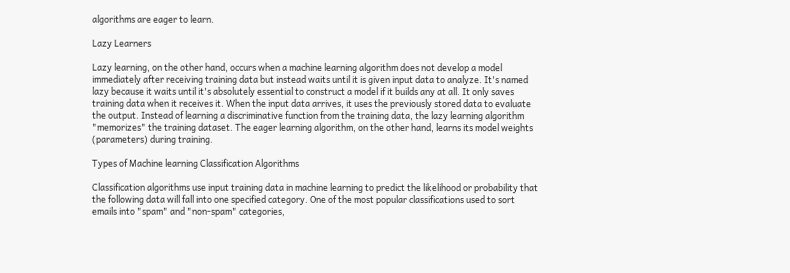algorithms are eager to learn.

Lazy Learners

Lazy learning, on the other hand, occurs when a machine learning algorithm does not develop a model immediately after receiving training data but instead waits until it is given input data to analyze. It's named lazy because it waits until it's absolutely essential to construct a model if it builds any at all. It only saves training data when it receives it. When the input data arrives, it uses the previously stored data to evaluate the output. Instead of learning a discriminative function from the training data, the lazy learning algorithm "memorizes" the training dataset. The eager learning algorithm, on the other hand, learns its model weights (parameters) during training.

Types of Machine learning Classification Algorithms

Classification algorithms use input training data in machine learning to predict the likelihood or probability that the following data will fall into one specified category. One of the most popular classifications used to sort emails into "spam" and "non-spam" categories,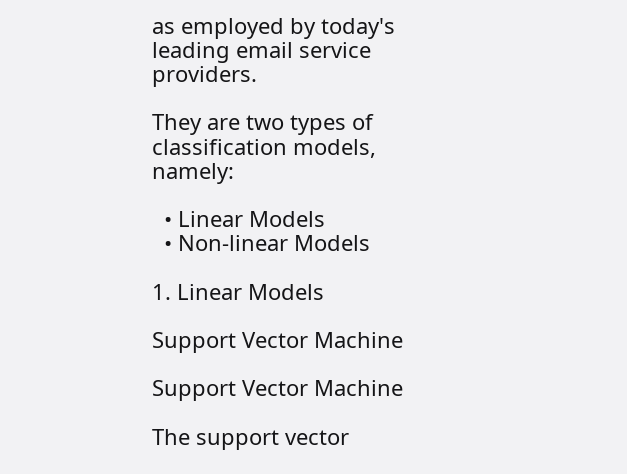as employed by today's leading email service providers.

They are two types of classification models, namely:

  • Linear Models
  • Non-linear Models

1. Linear Models

Support Vector Machine

Support Vector Machine

The support vector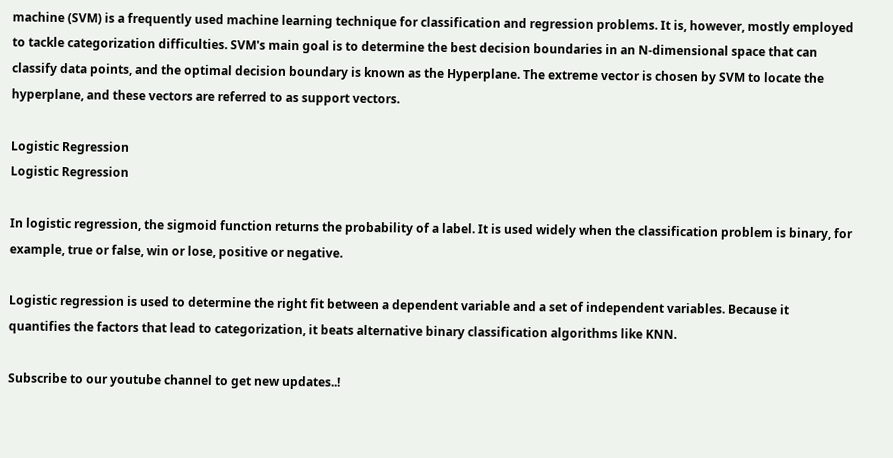machine (SVM) is a frequently used machine learning technique for classification and regression problems. It is, however, mostly employed to tackle categorization difficulties. SVM's main goal is to determine the best decision boundaries in an N-dimensional space that can classify data points, and the optimal decision boundary is known as the Hyperplane. The extreme vector is chosen by SVM to locate the hyperplane, and these vectors are referred to as support vectors.

Logistic Regression
Logistic Regression

In logistic regression, the sigmoid function returns the probability of a label. It is used widely when the classification problem is binary, for example, true or false, win or lose, positive or negative.

Logistic regression is used to determine the right fit between a dependent variable and a set of independent variables. Because it quantifies the factors that lead to categorization, it beats alternative binary classification algorithms like KNN.

Subscribe to our youtube channel to get new updates..!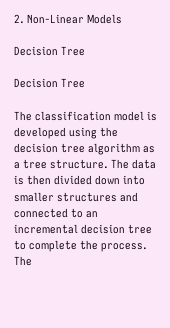2. Non-Linear Models

Decision Tree

Decision Tree

The classification model is developed using the decision tree algorithm as a tree structure. The data is then divided down into smaller structures and connected to an incremental decision tree to complete the process. The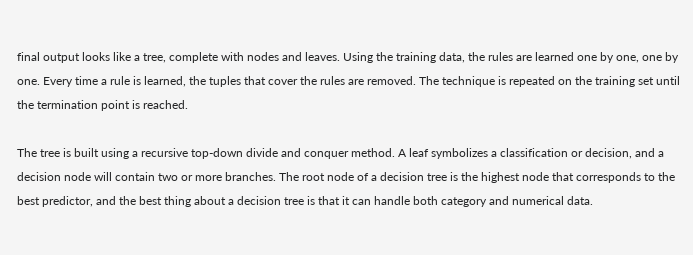final output looks like a tree, complete with nodes and leaves. Using the training data, the rules are learned one by one, one by one. Every time a rule is learned, the tuples that cover the rules are removed. The technique is repeated on the training set until the termination point is reached.

The tree is built using a recursive top-down divide and conquer method. A leaf symbolizes a classification or decision, and a decision node will contain two or more branches. The root node of a decision tree is the highest node that corresponds to the best predictor, and the best thing about a decision tree is that it can handle both category and numerical data.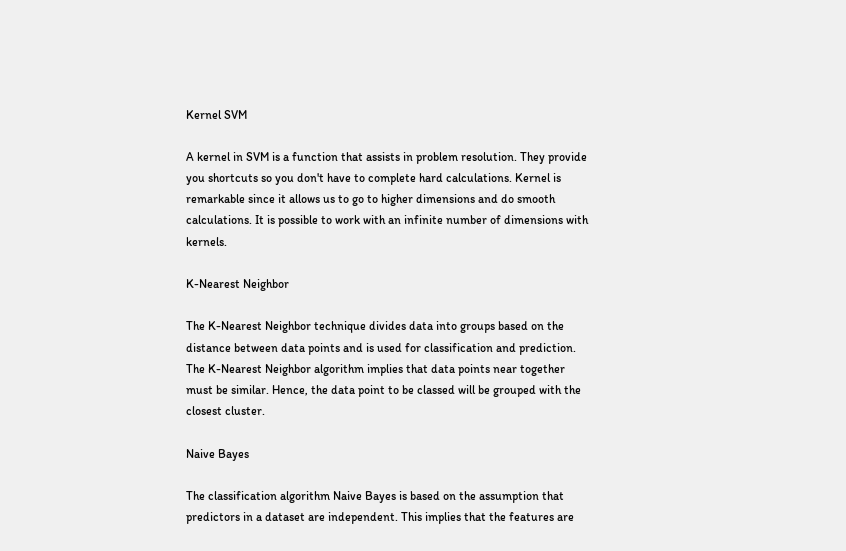Kernel SVM

A kernel in SVM is a function that assists in problem resolution. They provide you shortcuts so you don't have to complete hard calculations. Kernel is remarkable since it allows us to go to higher dimensions and do smooth calculations. It is possible to work with an infinite number of dimensions with kernels.

K-Nearest Neighbor

The K-Nearest Neighbor technique divides data into groups based on the distance between data points and is used for classification and prediction. The K-Nearest Neighbor algorithm implies that data points near together must be similar. Hence, the data point to be classed will be grouped with the closest cluster.

Naive Bayes

The classification algorithm Naive Bayes is based on the assumption that predictors in a dataset are independent. This implies that the features are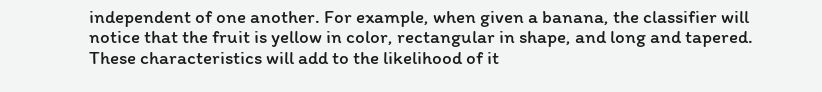independent of one another. For example, when given a banana, the classifier will notice that the fruit is yellow in color, rectangular in shape, and long and tapered. These characteristics will add to the likelihood of it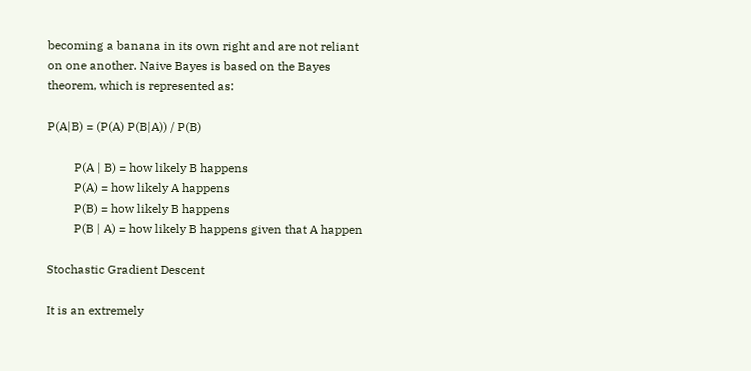becoming a banana in its own right and are not reliant on one another. Naive Bayes is based on the Bayes theorem, which is represented as:

P(A|B) = (P(A) P(B|A)) / P(B)

         P(A | B) = how likely B happens
         P(A) = how likely A happens
         P(B) = how likely B happens
         P(B | A) = how likely B happens given that A happen

Stochastic Gradient Descent

It is an extremely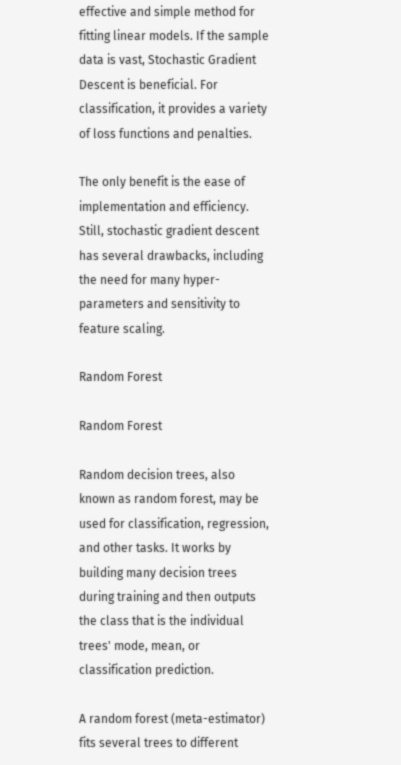effective and simple method for fitting linear models. If the sample data is vast, Stochastic Gradient Descent is beneficial. For classification, it provides a variety of loss functions and penalties.

The only benefit is the ease of implementation and efficiency. Still, stochastic gradient descent has several drawbacks, including the need for many hyper-parameters and sensitivity to feature scaling.

Random Forest

Random Forest

Random decision trees, also known as random forest, may be used for classification, regression, and other tasks. It works by building many decision trees during training and then outputs the class that is the individual trees' mode, mean, or classification prediction.

A random forest (meta-estimator) fits several trees to different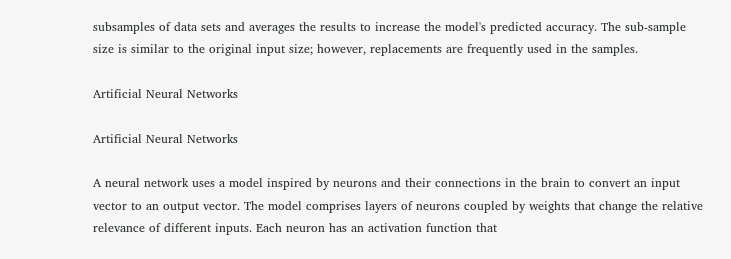subsamples of data sets and averages the results to increase the model's predicted accuracy. The sub-sample size is similar to the original input size; however, replacements are frequently used in the samples.

Artificial Neural Networks

Artificial Neural Networks

A neural network uses a model inspired by neurons and their connections in the brain to convert an input vector to an output vector. The model comprises layers of neurons coupled by weights that change the relative relevance of different inputs. Each neuron has an activation function that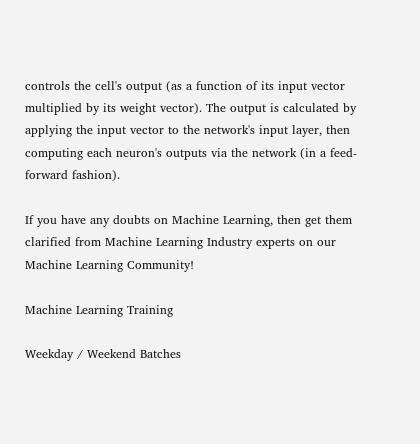controls the cell's output (as a function of its input vector multiplied by its weight vector). The output is calculated by applying the input vector to the network's input layer, then computing each neuron's outputs via the network (in a feed-forward fashion).

If you have any doubts on Machine Learning, then get them clarified from Machine Learning Industry experts on our Machine Learning Community!

Machine Learning Training

Weekday / Weekend Batches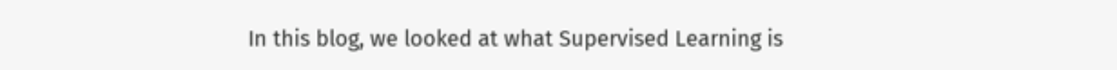In this blog, we looked at what Supervised Learning is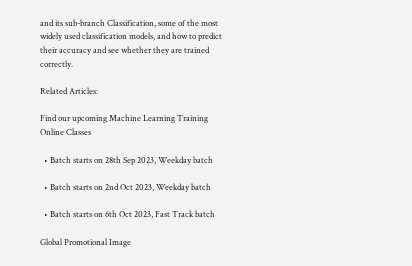and its sub-branch Classification, some of the most widely used classification models, and how to predict their accuracy and see whether they are trained correctly.

Related Articles:

Find our upcoming Machine Learning Training Online Classes

  • Batch starts on 28th Sep 2023, Weekday batch

  • Batch starts on 2nd Oct 2023, Weekday batch

  • Batch starts on 6th Oct 2023, Fast Track batch

Global Promotional Image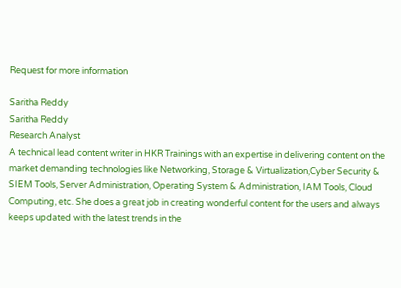Request for more information

Saritha Reddy
Saritha Reddy
Research Analyst
A technical lead content writer in HKR Trainings with an expertise in delivering content on the market demanding technologies like Networking, Storage & Virtualization,Cyber Security & SIEM Tools, Server Administration, Operating System & Administration, IAM Tools, Cloud Computing, etc. She does a great job in creating wonderful content for the users and always keeps updated with the latest trends in the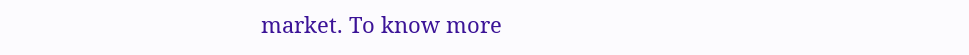market. To know more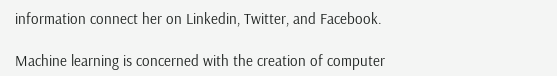information connect her on Linkedin, Twitter, and Facebook.

Machine learning is concerned with the creation of computer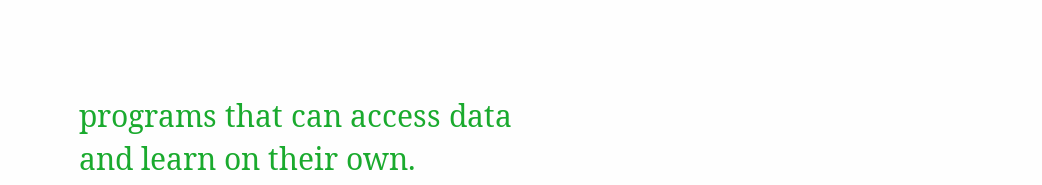programs that can access data and learn on their own.